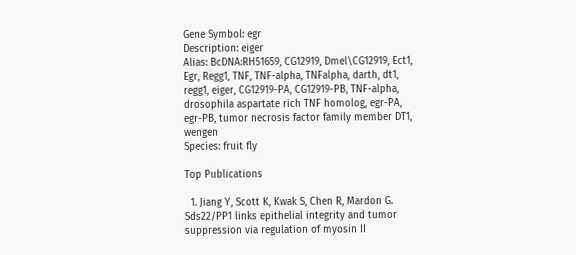Gene Symbol: egr
Description: eiger
Alias: BcDNA:RH51659, CG12919, Dmel\CG12919, Ect1, Egr, Regg1, TNF, TNF-alpha, TNFalpha, darth, dt1, regg1, eiger, CG12919-PA, CG12919-PB, TNF-alpha, drosophila aspartate rich TNF homolog, egr-PA, egr-PB, tumor necrosis factor family member DT1, wengen
Species: fruit fly

Top Publications

  1. Jiang Y, Scott K, Kwak S, Chen R, Mardon G. Sds22/PP1 links epithelial integrity and tumor suppression via regulation of myosin II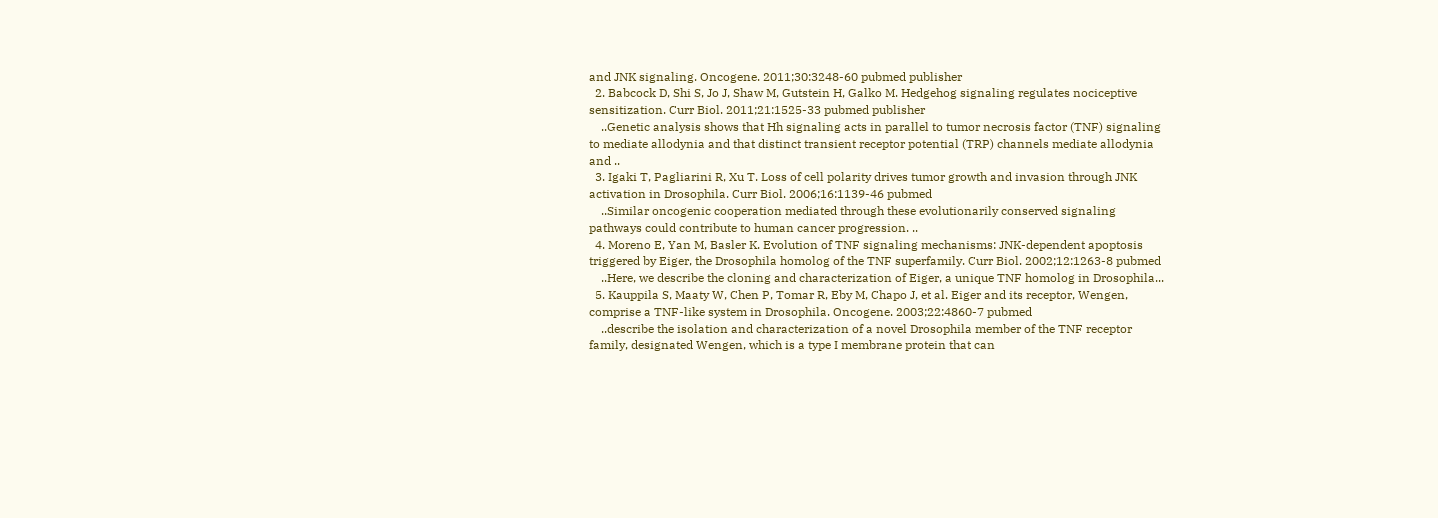and JNK signaling. Oncogene. 2011;30:3248-60 pubmed publisher
  2. Babcock D, Shi S, Jo J, Shaw M, Gutstein H, Galko M. Hedgehog signaling regulates nociceptive sensitization. Curr Biol. 2011;21:1525-33 pubmed publisher
    ..Genetic analysis shows that Hh signaling acts in parallel to tumor necrosis factor (TNF) signaling to mediate allodynia and that distinct transient receptor potential (TRP) channels mediate allodynia and ..
  3. Igaki T, Pagliarini R, Xu T. Loss of cell polarity drives tumor growth and invasion through JNK activation in Drosophila. Curr Biol. 2006;16:1139-46 pubmed
    ..Similar oncogenic cooperation mediated through these evolutionarily conserved signaling pathways could contribute to human cancer progression. ..
  4. Moreno E, Yan M, Basler K. Evolution of TNF signaling mechanisms: JNK-dependent apoptosis triggered by Eiger, the Drosophila homolog of the TNF superfamily. Curr Biol. 2002;12:1263-8 pubmed
    ..Here, we describe the cloning and characterization of Eiger, a unique TNF homolog in Drosophila...
  5. Kauppila S, Maaty W, Chen P, Tomar R, Eby M, Chapo J, et al. Eiger and its receptor, Wengen, comprise a TNF-like system in Drosophila. Oncogene. 2003;22:4860-7 pubmed
    ..describe the isolation and characterization of a novel Drosophila member of the TNF receptor family, designated Wengen, which is a type I membrane protein that can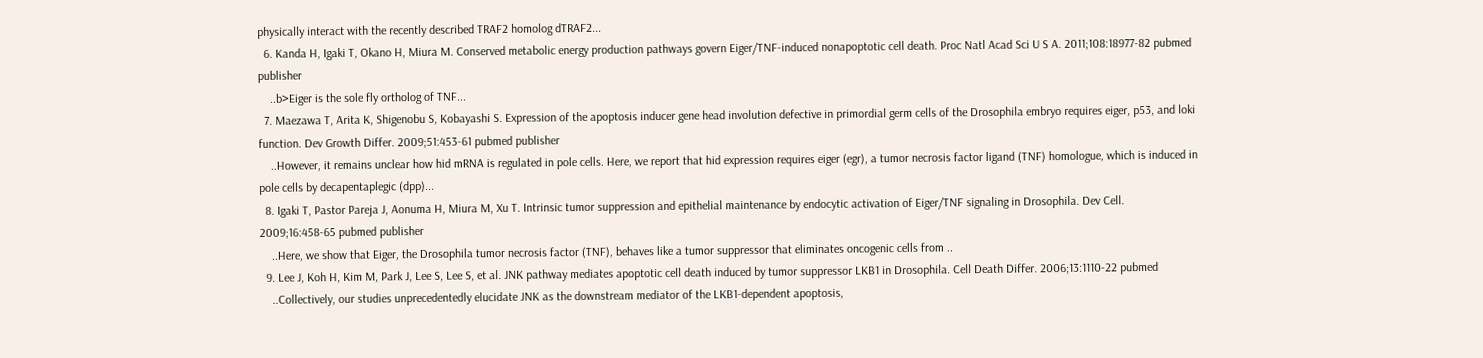physically interact with the recently described TRAF2 homolog dTRAF2...
  6. Kanda H, Igaki T, Okano H, Miura M. Conserved metabolic energy production pathways govern Eiger/TNF-induced nonapoptotic cell death. Proc Natl Acad Sci U S A. 2011;108:18977-82 pubmed publisher
    ..b>Eiger is the sole fly ortholog of TNF...
  7. Maezawa T, Arita K, Shigenobu S, Kobayashi S. Expression of the apoptosis inducer gene head involution defective in primordial germ cells of the Drosophila embryo requires eiger, p53, and loki function. Dev Growth Differ. 2009;51:453-61 pubmed publisher
    ..However, it remains unclear how hid mRNA is regulated in pole cells. Here, we report that hid expression requires eiger (egr), a tumor necrosis factor ligand (TNF) homologue, which is induced in pole cells by decapentaplegic (dpp)...
  8. Igaki T, Pastor Pareja J, Aonuma H, Miura M, Xu T. Intrinsic tumor suppression and epithelial maintenance by endocytic activation of Eiger/TNF signaling in Drosophila. Dev Cell. 2009;16:458-65 pubmed publisher
    ..Here, we show that Eiger, the Drosophila tumor necrosis factor (TNF), behaves like a tumor suppressor that eliminates oncogenic cells from ..
  9. Lee J, Koh H, Kim M, Park J, Lee S, Lee S, et al. JNK pathway mediates apoptotic cell death induced by tumor suppressor LKB1 in Drosophila. Cell Death Differ. 2006;13:1110-22 pubmed
    ..Collectively, our studies unprecedentedly elucidate JNK as the downstream mediator of the LKB1-dependent apoptosis,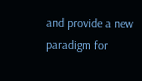and provide a new paradigm for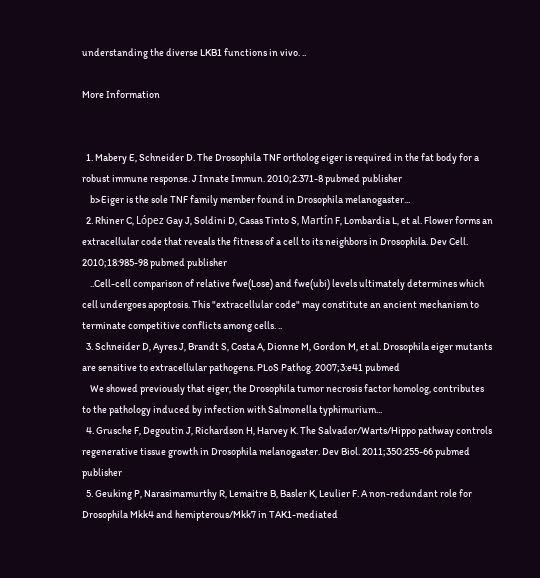understanding the diverse LKB1 functions in vivo. ..

More Information


  1. Mabery E, Schneider D. The Drosophila TNF ortholog eiger is required in the fat body for a robust immune response. J Innate Immun. 2010;2:371-8 pubmed publisher
    b>Eiger is the sole TNF family member found in Drosophila melanogaster...
  2. Rhiner C, López Gay J, Soldini D, Casas Tinto S, Martín F, Lombardia L, et al. Flower forms an extracellular code that reveals the fitness of a cell to its neighbors in Drosophila. Dev Cell. 2010;18:985-98 pubmed publisher
    ..Cell-cell comparison of relative fwe(Lose) and fwe(ubi) levels ultimately determines which cell undergoes apoptosis. This "extracellular code" may constitute an ancient mechanism to terminate competitive conflicts among cells. ..
  3. Schneider D, Ayres J, Brandt S, Costa A, Dionne M, Gordon M, et al. Drosophila eiger mutants are sensitive to extracellular pathogens. PLoS Pathog. 2007;3:e41 pubmed
    We showed previously that eiger, the Drosophila tumor necrosis factor homolog, contributes to the pathology induced by infection with Salmonella typhimurium...
  4. Grusche F, Degoutin J, Richardson H, Harvey K. The Salvador/Warts/Hippo pathway controls regenerative tissue growth in Drosophila melanogaster. Dev Biol. 2011;350:255-66 pubmed publisher
  5. Geuking P, Narasimamurthy R, Lemaitre B, Basler K, Leulier F. A non-redundant role for Drosophila Mkk4 and hemipterous/Mkk7 in TAK1-mediated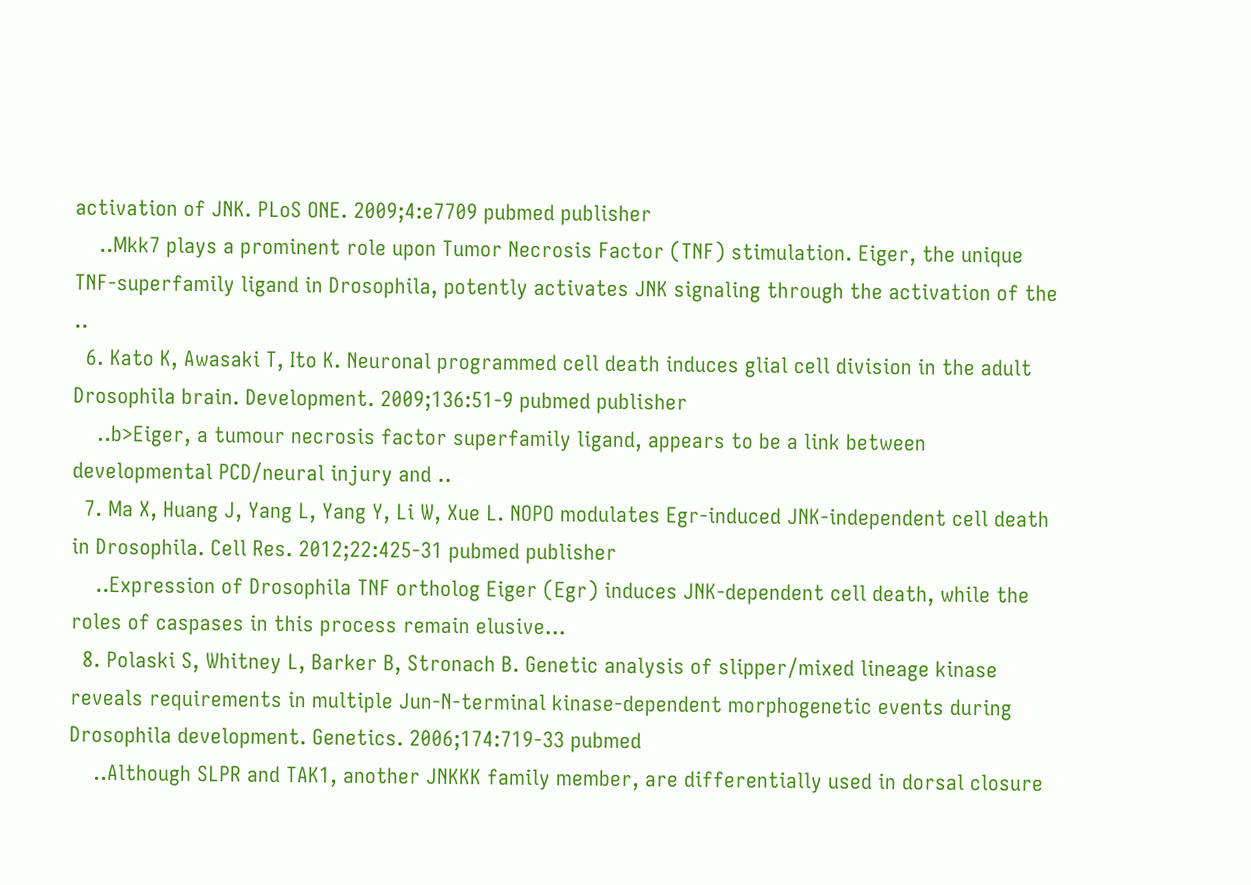activation of JNK. PLoS ONE. 2009;4:e7709 pubmed publisher
    ..Mkk7 plays a prominent role upon Tumor Necrosis Factor (TNF) stimulation. Eiger, the unique TNF-superfamily ligand in Drosophila, potently activates JNK signaling through the activation of the ..
  6. Kato K, Awasaki T, Ito K. Neuronal programmed cell death induces glial cell division in the adult Drosophila brain. Development. 2009;136:51-9 pubmed publisher
    ..b>Eiger, a tumour necrosis factor superfamily ligand, appears to be a link between developmental PCD/neural injury and ..
  7. Ma X, Huang J, Yang L, Yang Y, Li W, Xue L. NOPO modulates Egr-induced JNK-independent cell death in Drosophila. Cell Res. 2012;22:425-31 pubmed publisher
    ..Expression of Drosophila TNF ortholog Eiger (Egr) induces JNK-dependent cell death, while the roles of caspases in this process remain elusive...
  8. Polaski S, Whitney L, Barker B, Stronach B. Genetic analysis of slipper/mixed lineage kinase reveals requirements in multiple Jun-N-terminal kinase-dependent morphogenetic events during Drosophila development. Genetics. 2006;174:719-33 pubmed
    ..Although SLPR and TAK1, another JNKKK family member, are differentially used in dorsal closure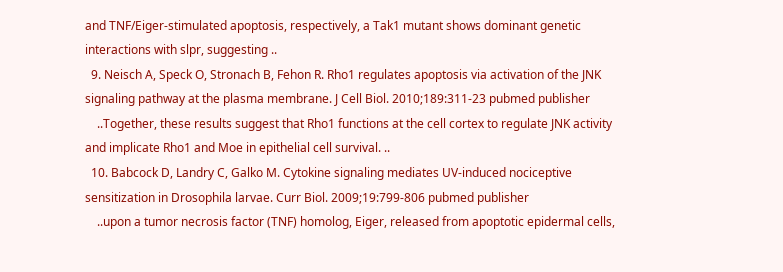and TNF/Eiger-stimulated apoptosis, respectively, a Tak1 mutant shows dominant genetic interactions with slpr, suggesting ..
  9. Neisch A, Speck O, Stronach B, Fehon R. Rho1 regulates apoptosis via activation of the JNK signaling pathway at the plasma membrane. J Cell Biol. 2010;189:311-23 pubmed publisher
    ..Together, these results suggest that Rho1 functions at the cell cortex to regulate JNK activity and implicate Rho1 and Moe in epithelial cell survival. ..
  10. Babcock D, Landry C, Galko M. Cytokine signaling mediates UV-induced nociceptive sensitization in Drosophila larvae. Curr Biol. 2009;19:799-806 pubmed publisher
    ..upon a tumor necrosis factor (TNF) homolog, Eiger, released from apoptotic epidermal cells,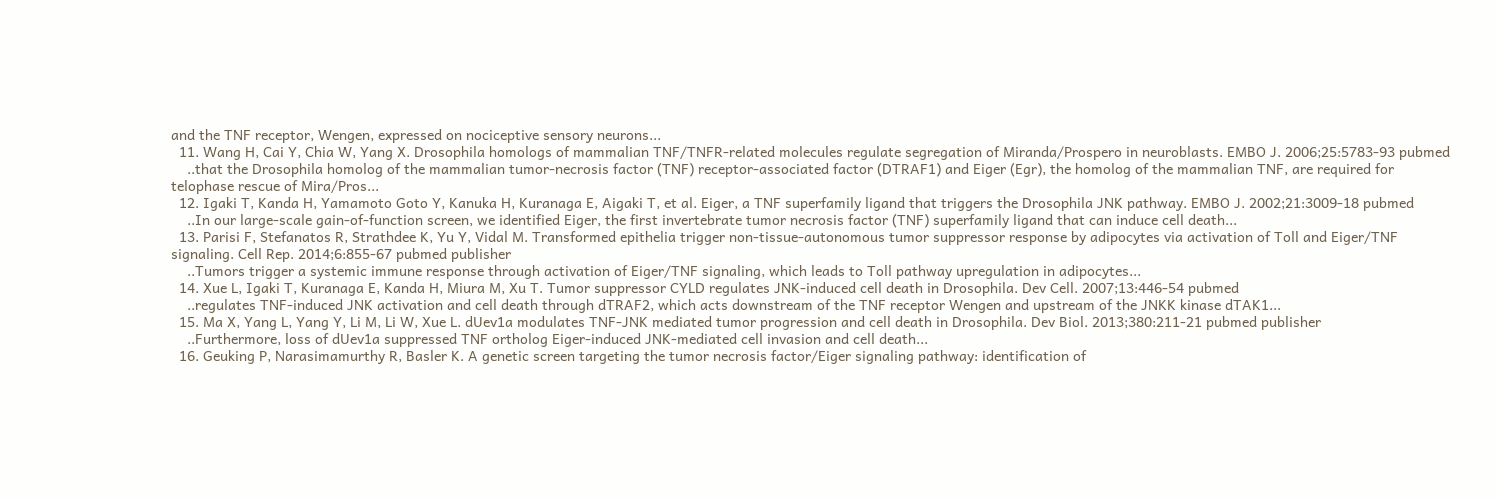and the TNF receptor, Wengen, expressed on nociceptive sensory neurons...
  11. Wang H, Cai Y, Chia W, Yang X. Drosophila homologs of mammalian TNF/TNFR-related molecules regulate segregation of Miranda/Prospero in neuroblasts. EMBO J. 2006;25:5783-93 pubmed
    ..that the Drosophila homolog of the mammalian tumor-necrosis factor (TNF) receptor-associated factor (DTRAF1) and Eiger (Egr), the homolog of the mammalian TNF, are required for telophase rescue of Mira/Pros...
  12. Igaki T, Kanda H, Yamamoto Goto Y, Kanuka H, Kuranaga E, Aigaki T, et al. Eiger, a TNF superfamily ligand that triggers the Drosophila JNK pathway. EMBO J. 2002;21:3009-18 pubmed
    ..In our large-scale gain-of-function screen, we identified Eiger, the first invertebrate tumor necrosis factor (TNF) superfamily ligand that can induce cell death...
  13. Parisi F, Stefanatos R, Strathdee K, Yu Y, Vidal M. Transformed epithelia trigger non-tissue-autonomous tumor suppressor response by adipocytes via activation of Toll and Eiger/TNF signaling. Cell Rep. 2014;6:855-67 pubmed publisher
    ..Tumors trigger a systemic immune response through activation of Eiger/TNF signaling, which leads to Toll pathway upregulation in adipocytes...
  14. Xue L, Igaki T, Kuranaga E, Kanda H, Miura M, Xu T. Tumor suppressor CYLD regulates JNK-induced cell death in Drosophila. Dev Cell. 2007;13:446-54 pubmed
    ..regulates TNF-induced JNK activation and cell death through dTRAF2, which acts downstream of the TNF receptor Wengen and upstream of the JNKK kinase dTAK1...
  15. Ma X, Yang L, Yang Y, Li M, Li W, Xue L. dUev1a modulates TNF-JNK mediated tumor progression and cell death in Drosophila. Dev Biol. 2013;380:211-21 pubmed publisher
    ..Furthermore, loss of dUev1a suppressed TNF ortholog Eiger-induced JNK-mediated cell invasion and cell death...
  16. Geuking P, Narasimamurthy R, Basler K. A genetic screen targeting the tumor necrosis factor/Eiger signaling pathway: identification of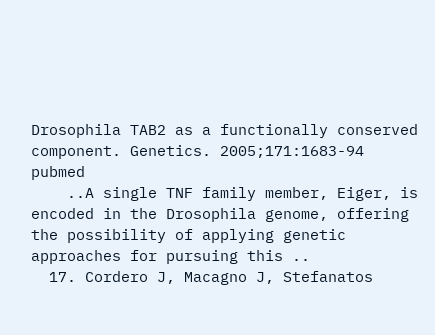Drosophila TAB2 as a functionally conserved component. Genetics. 2005;171:1683-94 pubmed
    ..A single TNF family member, Eiger, is encoded in the Drosophila genome, offering the possibility of applying genetic approaches for pursuing this ..
  17. Cordero J, Macagno J, Stefanatos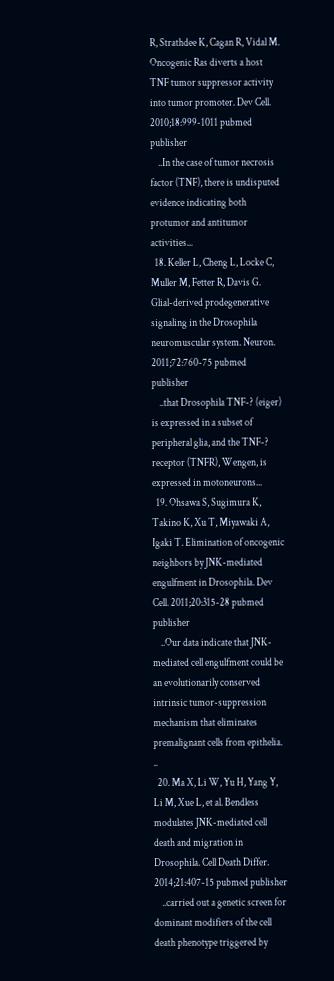R, Strathdee K, Cagan R, Vidal M. Oncogenic Ras diverts a host TNF tumor suppressor activity into tumor promoter. Dev Cell. 2010;18:999-1011 pubmed publisher
    ..In the case of tumor necrosis factor (TNF), there is undisputed evidence indicating both protumor and antitumor activities...
  18. Keller L, Cheng L, Locke C, Muller M, Fetter R, Davis G. Glial-derived prodegenerative signaling in the Drosophila neuromuscular system. Neuron. 2011;72:760-75 pubmed publisher
    ..that Drosophila TNF-? (eiger) is expressed in a subset of peripheral glia, and the TNF-? receptor (TNFR), Wengen, is expressed in motoneurons...
  19. Ohsawa S, Sugimura K, Takino K, Xu T, Miyawaki A, Igaki T. Elimination of oncogenic neighbors by JNK-mediated engulfment in Drosophila. Dev Cell. 2011;20:315-28 pubmed publisher
    ..Our data indicate that JNK-mediated cell engulfment could be an evolutionarily conserved intrinsic tumor-suppression mechanism that eliminates premalignant cells from epithelia. ..
  20. Ma X, Li W, Yu H, Yang Y, Li M, Xue L, et al. Bendless modulates JNK-mediated cell death and migration in Drosophila. Cell Death Differ. 2014;21:407-15 pubmed publisher
    ..carried out a genetic screen for dominant modifiers of the cell death phenotype triggered by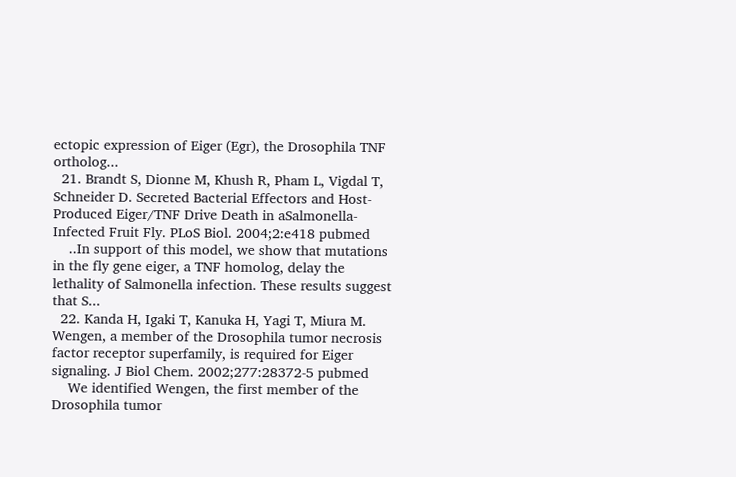ectopic expression of Eiger (Egr), the Drosophila TNF ortholog...
  21. Brandt S, Dionne M, Khush R, Pham L, Vigdal T, Schneider D. Secreted Bacterial Effectors and Host-Produced Eiger/TNF Drive Death in aSalmonella-Infected Fruit Fly. PLoS Biol. 2004;2:e418 pubmed
    ..In support of this model, we show that mutations in the fly gene eiger, a TNF homolog, delay the lethality of Salmonella infection. These results suggest that S...
  22. Kanda H, Igaki T, Kanuka H, Yagi T, Miura M. Wengen, a member of the Drosophila tumor necrosis factor receptor superfamily, is required for Eiger signaling. J Biol Chem. 2002;277:28372-5 pubmed
    We identified Wengen, the first member of the Drosophila tumor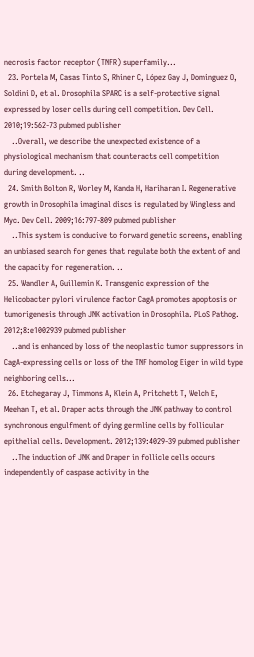necrosis factor receptor (TNFR) superfamily...
  23. Portela M, Casas Tinto S, Rhiner C, López Gay J, Dominguez O, Soldini D, et al. Drosophila SPARC is a self-protective signal expressed by loser cells during cell competition. Dev Cell. 2010;19:562-73 pubmed publisher
    ..Overall, we describe the unexpected existence of a physiological mechanism that counteracts cell competition during development. ..
  24. Smith Bolton R, Worley M, Kanda H, Hariharan I. Regenerative growth in Drosophila imaginal discs is regulated by Wingless and Myc. Dev Cell. 2009;16:797-809 pubmed publisher
    ..This system is conducive to forward genetic screens, enabling an unbiased search for genes that regulate both the extent of and the capacity for regeneration. ..
  25. Wandler A, Guillemin K. Transgenic expression of the Helicobacter pylori virulence factor CagA promotes apoptosis or tumorigenesis through JNK activation in Drosophila. PLoS Pathog. 2012;8:e1002939 pubmed publisher
    ..and is enhanced by loss of the neoplastic tumor suppressors in CagA-expressing cells or loss of the TNF homolog Eiger in wild type neighboring cells...
  26. Etchegaray J, Timmons A, Klein A, Pritchett T, Welch E, Meehan T, et al. Draper acts through the JNK pathway to control synchronous engulfment of dying germline cells by follicular epithelial cells. Development. 2012;139:4029-39 pubmed publisher
    ..The induction of JNK and Draper in follicle cells occurs independently of caspase activity in the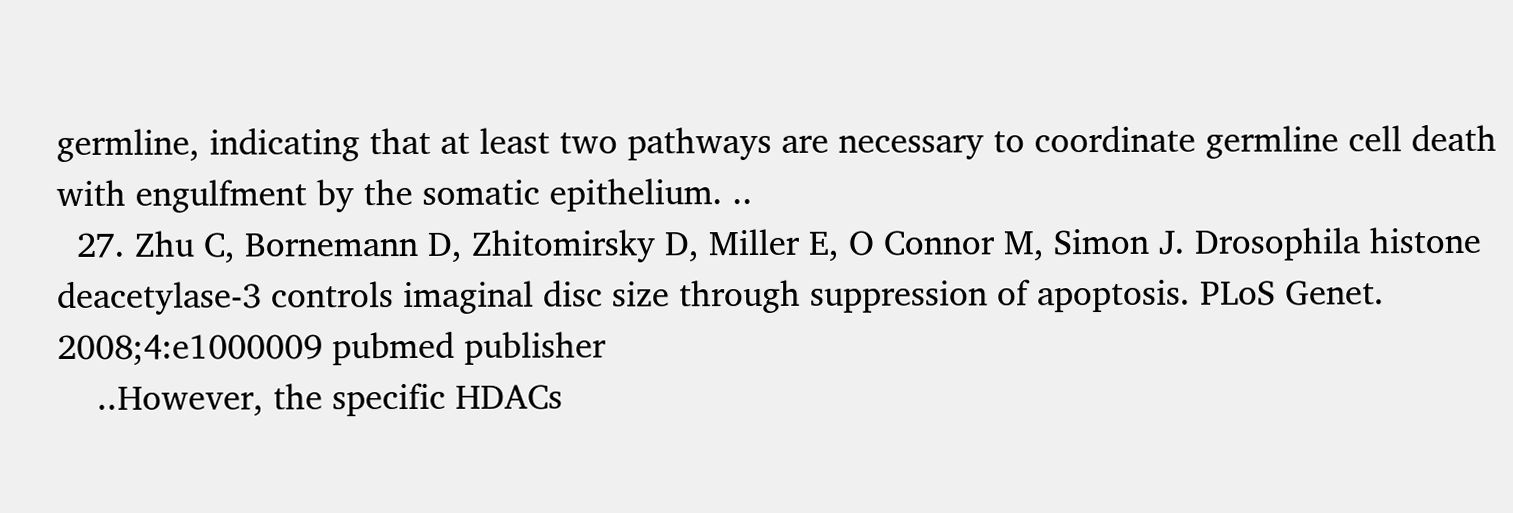germline, indicating that at least two pathways are necessary to coordinate germline cell death with engulfment by the somatic epithelium. ..
  27. Zhu C, Bornemann D, Zhitomirsky D, Miller E, O Connor M, Simon J. Drosophila histone deacetylase-3 controls imaginal disc size through suppression of apoptosis. PLoS Genet. 2008;4:e1000009 pubmed publisher
    ..However, the specific HDACs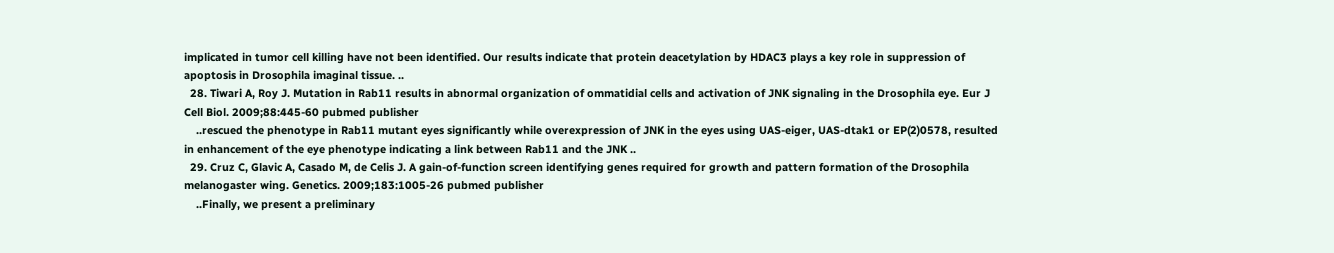implicated in tumor cell killing have not been identified. Our results indicate that protein deacetylation by HDAC3 plays a key role in suppression of apoptosis in Drosophila imaginal tissue. ..
  28. Tiwari A, Roy J. Mutation in Rab11 results in abnormal organization of ommatidial cells and activation of JNK signaling in the Drosophila eye. Eur J Cell Biol. 2009;88:445-60 pubmed publisher
    ..rescued the phenotype in Rab11 mutant eyes significantly while overexpression of JNK in the eyes using UAS-eiger, UAS-dtak1 or EP(2)0578, resulted in enhancement of the eye phenotype indicating a link between Rab11 and the JNK ..
  29. Cruz C, Glavic A, Casado M, de Celis J. A gain-of-function screen identifying genes required for growth and pattern formation of the Drosophila melanogaster wing. Genetics. 2009;183:1005-26 pubmed publisher
    ..Finally, we present a preliminary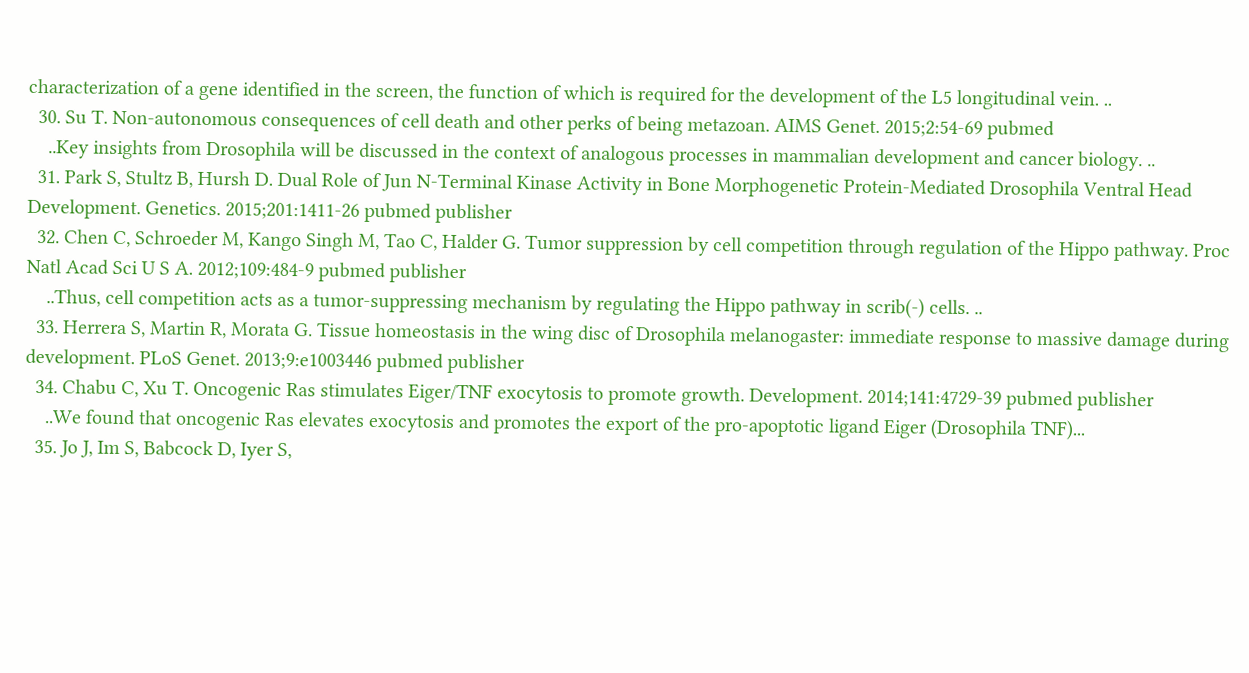characterization of a gene identified in the screen, the function of which is required for the development of the L5 longitudinal vein. ..
  30. Su T. Non-autonomous consequences of cell death and other perks of being metazoan. AIMS Genet. 2015;2:54-69 pubmed
    ..Key insights from Drosophila will be discussed in the context of analogous processes in mammalian development and cancer biology. ..
  31. Park S, Stultz B, Hursh D. Dual Role of Jun N-Terminal Kinase Activity in Bone Morphogenetic Protein-Mediated Drosophila Ventral Head Development. Genetics. 2015;201:1411-26 pubmed publisher
  32. Chen C, Schroeder M, Kango Singh M, Tao C, Halder G. Tumor suppression by cell competition through regulation of the Hippo pathway. Proc Natl Acad Sci U S A. 2012;109:484-9 pubmed publisher
    ..Thus, cell competition acts as a tumor-suppressing mechanism by regulating the Hippo pathway in scrib(-) cells. ..
  33. Herrera S, Martin R, Morata G. Tissue homeostasis in the wing disc of Drosophila melanogaster: immediate response to massive damage during development. PLoS Genet. 2013;9:e1003446 pubmed publisher
  34. Chabu C, Xu T. Oncogenic Ras stimulates Eiger/TNF exocytosis to promote growth. Development. 2014;141:4729-39 pubmed publisher
    ..We found that oncogenic Ras elevates exocytosis and promotes the export of the pro-apoptotic ligand Eiger (Drosophila TNF)...
  35. Jo J, Im S, Babcock D, Iyer S,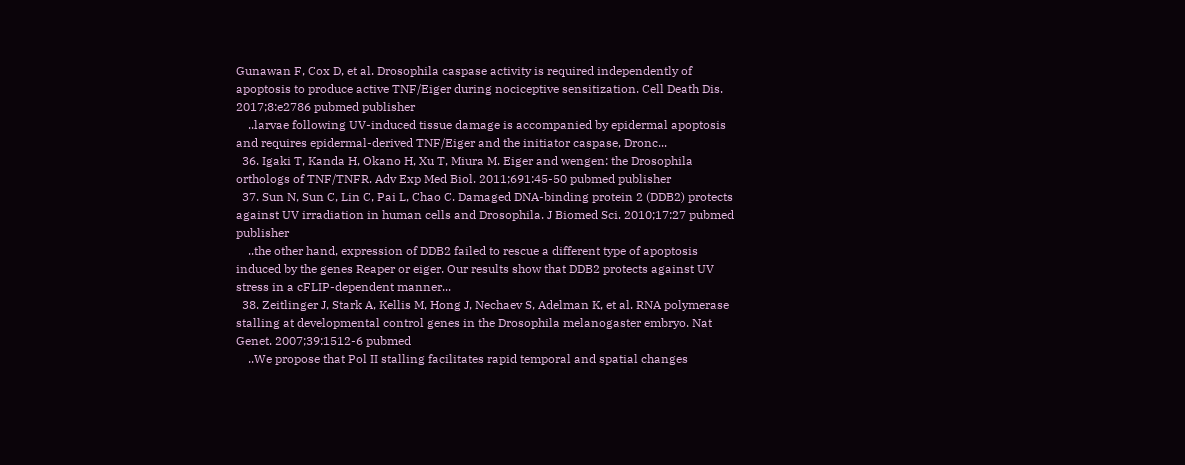Gunawan F, Cox D, et al. Drosophila caspase activity is required independently of apoptosis to produce active TNF/Eiger during nociceptive sensitization. Cell Death Dis. 2017;8:e2786 pubmed publisher
    ..larvae following UV-induced tissue damage is accompanied by epidermal apoptosis and requires epidermal-derived TNF/Eiger and the initiator caspase, Dronc...
  36. Igaki T, Kanda H, Okano H, Xu T, Miura M. Eiger and wengen: the Drosophila orthologs of TNF/TNFR. Adv Exp Med Biol. 2011;691:45-50 pubmed publisher
  37. Sun N, Sun C, Lin C, Pai L, Chao C. Damaged DNA-binding protein 2 (DDB2) protects against UV irradiation in human cells and Drosophila. J Biomed Sci. 2010;17:27 pubmed publisher
    ..the other hand, expression of DDB2 failed to rescue a different type of apoptosis induced by the genes Reaper or eiger. Our results show that DDB2 protects against UV stress in a cFLIP-dependent manner...
  38. Zeitlinger J, Stark A, Kellis M, Hong J, Nechaev S, Adelman K, et al. RNA polymerase stalling at developmental control genes in the Drosophila melanogaster embryo. Nat Genet. 2007;39:1512-6 pubmed
    ..We propose that Pol II stalling facilitates rapid temporal and spatial changes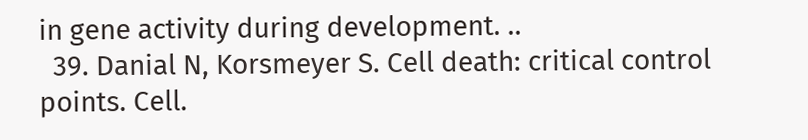in gene activity during development. ..
  39. Danial N, Korsmeyer S. Cell death: critical control points. Cell.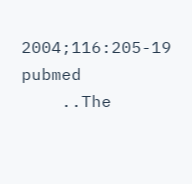2004;116:205-19 pubmed
    ..The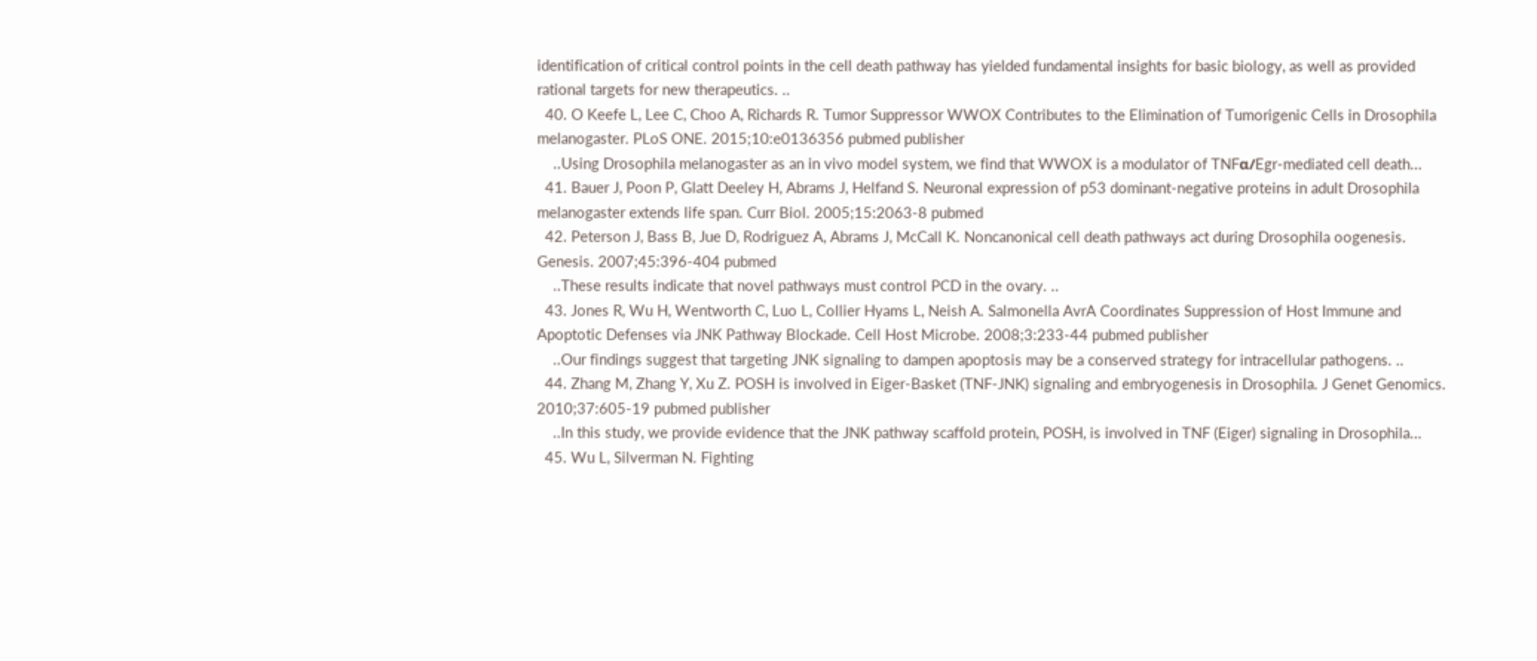identification of critical control points in the cell death pathway has yielded fundamental insights for basic biology, as well as provided rational targets for new therapeutics. ..
  40. O Keefe L, Lee C, Choo A, Richards R. Tumor Suppressor WWOX Contributes to the Elimination of Tumorigenic Cells in Drosophila melanogaster. PLoS ONE. 2015;10:e0136356 pubmed publisher
    ..Using Drosophila melanogaster as an in vivo model system, we find that WWOX is a modulator of TNFα/Egr-mediated cell death...
  41. Bauer J, Poon P, Glatt Deeley H, Abrams J, Helfand S. Neuronal expression of p53 dominant-negative proteins in adult Drosophila melanogaster extends life span. Curr Biol. 2005;15:2063-8 pubmed
  42. Peterson J, Bass B, Jue D, Rodriguez A, Abrams J, McCall K. Noncanonical cell death pathways act during Drosophila oogenesis. Genesis. 2007;45:396-404 pubmed
    ..These results indicate that novel pathways must control PCD in the ovary. ..
  43. Jones R, Wu H, Wentworth C, Luo L, Collier Hyams L, Neish A. Salmonella AvrA Coordinates Suppression of Host Immune and Apoptotic Defenses via JNK Pathway Blockade. Cell Host Microbe. 2008;3:233-44 pubmed publisher
    ..Our findings suggest that targeting JNK signaling to dampen apoptosis may be a conserved strategy for intracellular pathogens. ..
  44. Zhang M, Zhang Y, Xu Z. POSH is involved in Eiger-Basket (TNF-JNK) signaling and embryogenesis in Drosophila. J Genet Genomics. 2010;37:605-19 pubmed publisher
    ..In this study, we provide evidence that the JNK pathway scaffold protein, POSH, is involved in TNF (Eiger) signaling in Drosophila...
  45. Wu L, Silverman N. Fighting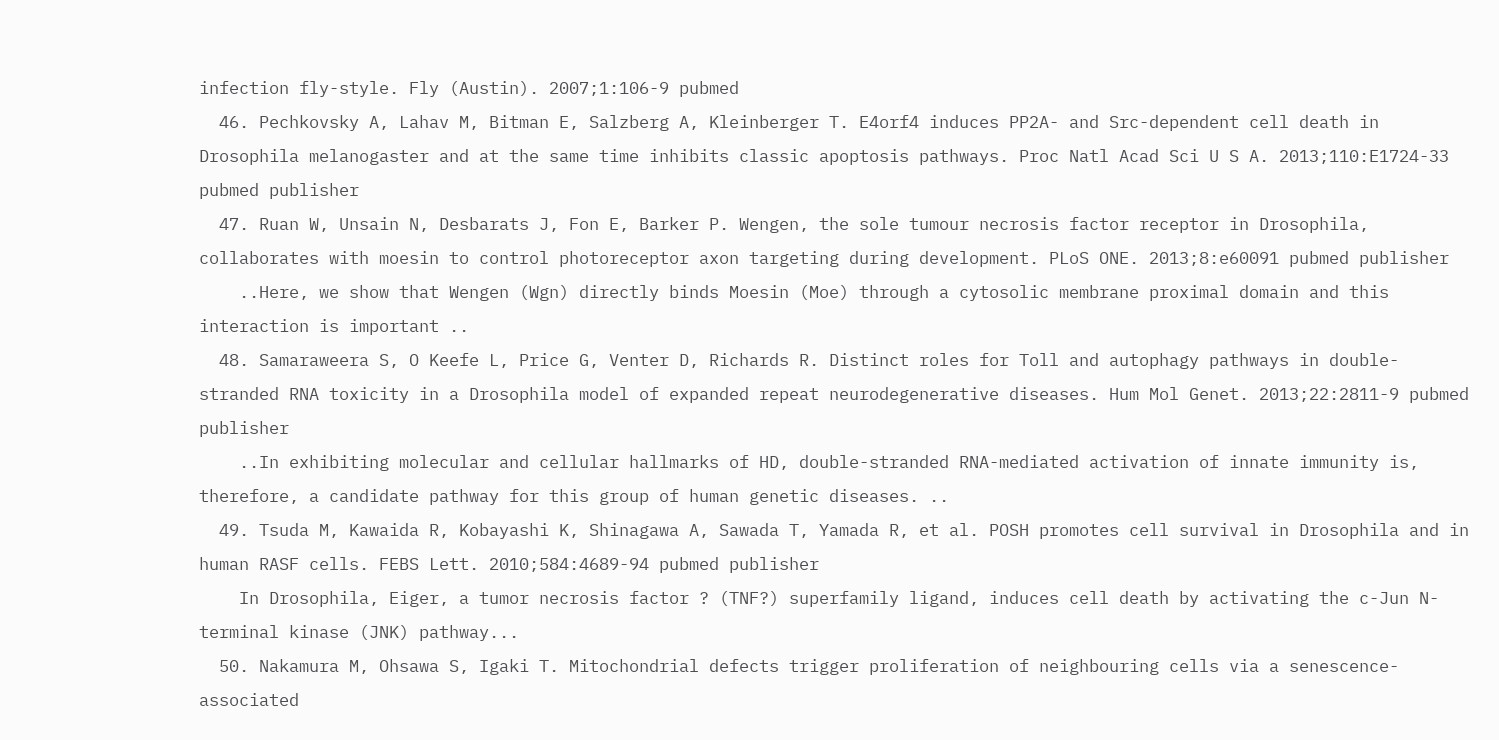infection fly-style. Fly (Austin). 2007;1:106-9 pubmed
  46. Pechkovsky A, Lahav M, Bitman E, Salzberg A, Kleinberger T. E4orf4 induces PP2A- and Src-dependent cell death in Drosophila melanogaster and at the same time inhibits classic apoptosis pathways. Proc Natl Acad Sci U S A. 2013;110:E1724-33 pubmed publisher
  47. Ruan W, Unsain N, Desbarats J, Fon E, Barker P. Wengen, the sole tumour necrosis factor receptor in Drosophila, collaborates with moesin to control photoreceptor axon targeting during development. PLoS ONE. 2013;8:e60091 pubmed publisher
    ..Here, we show that Wengen (Wgn) directly binds Moesin (Moe) through a cytosolic membrane proximal domain and this interaction is important ..
  48. Samaraweera S, O Keefe L, Price G, Venter D, Richards R. Distinct roles for Toll and autophagy pathways in double-stranded RNA toxicity in a Drosophila model of expanded repeat neurodegenerative diseases. Hum Mol Genet. 2013;22:2811-9 pubmed publisher
    ..In exhibiting molecular and cellular hallmarks of HD, double-stranded RNA-mediated activation of innate immunity is, therefore, a candidate pathway for this group of human genetic diseases. ..
  49. Tsuda M, Kawaida R, Kobayashi K, Shinagawa A, Sawada T, Yamada R, et al. POSH promotes cell survival in Drosophila and in human RASF cells. FEBS Lett. 2010;584:4689-94 pubmed publisher
    In Drosophila, Eiger, a tumor necrosis factor ? (TNF?) superfamily ligand, induces cell death by activating the c-Jun N-terminal kinase (JNK) pathway...
  50. Nakamura M, Ohsawa S, Igaki T. Mitochondrial defects trigger proliferation of neighbouring cells via a senescence-associated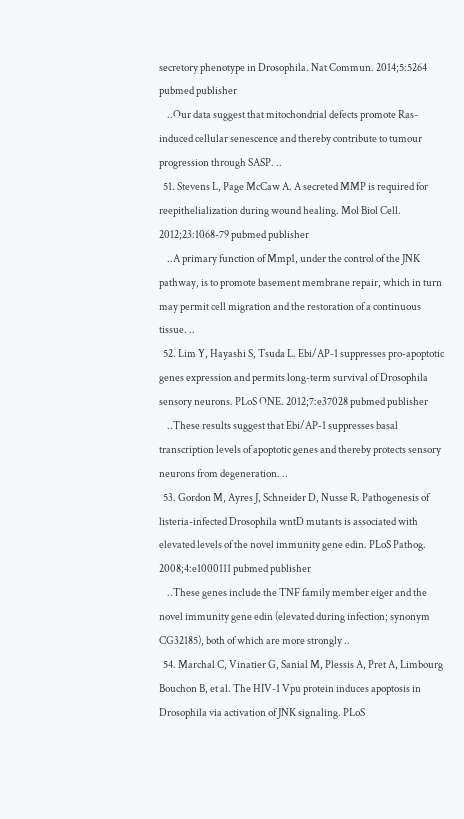secretory phenotype in Drosophila. Nat Commun. 2014;5:5264 pubmed publisher
    ..Our data suggest that mitochondrial defects promote Ras-induced cellular senescence and thereby contribute to tumour progression through SASP. ..
  51. Stevens L, Page McCaw A. A secreted MMP is required for reepithelialization during wound healing. Mol Biol Cell. 2012;23:1068-79 pubmed publisher
    ..A primary function of Mmp1, under the control of the JNK pathway, is to promote basement membrane repair, which in turn may permit cell migration and the restoration of a continuous tissue. ..
  52. Lim Y, Hayashi S, Tsuda L. Ebi/AP-1 suppresses pro-apoptotic genes expression and permits long-term survival of Drosophila sensory neurons. PLoS ONE. 2012;7:e37028 pubmed publisher
    ..These results suggest that Ebi/AP-1 suppresses basal transcription levels of apoptotic genes and thereby protects sensory neurons from degeneration. ..
  53. Gordon M, Ayres J, Schneider D, Nusse R. Pathogenesis of listeria-infected Drosophila wntD mutants is associated with elevated levels of the novel immunity gene edin. PLoS Pathog. 2008;4:e1000111 pubmed publisher
    ..These genes include the TNF family member eiger and the novel immunity gene edin (elevated during infection; synonym CG32185), both of which are more strongly ..
  54. Marchal C, Vinatier G, Sanial M, Plessis A, Pret A, Limbourg Bouchon B, et al. The HIV-1 Vpu protein induces apoptosis in Drosophila via activation of JNK signaling. PLoS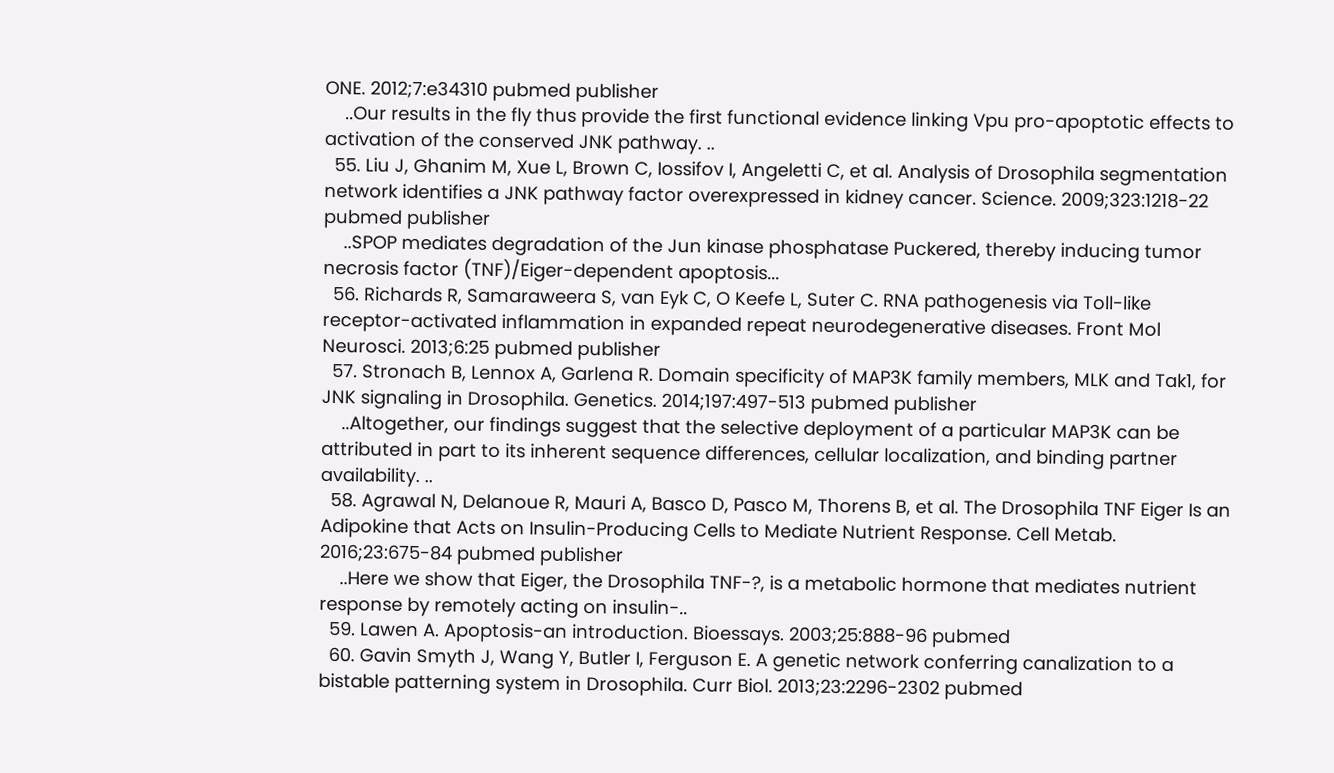ONE. 2012;7:e34310 pubmed publisher
    ..Our results in the fly thus provide the first functional evidence linking Vpu pro-apoptotic effects to activation of the conserved JNK pathway. ..
  55. Liu J, Ghanim M, Xue L, Brown C, Iossifov I, Angeletti C, et al. Analysis of Drosophila segmentation network identifies a JNK pathway factor overexpressed in kidney cancer. Science. 2009;323:1218-22 pubmed publisher
    ..SPOP mediates degradation of the Jun kinase phosphatase Puckered, thereby inducing tumor necrosis factor (TNF)/Eiger-dependent apoptosis...
  56. Richards R, Samaraweera S, van Eyk C, O Keefe L, Suter C. RNA pathogenesis via Toll-like receptor-activated inflammation in expanded repeat neurodegenerative diseases. Front Mol Neurosci. 2013;6:25 pubmed publisher
  57. Stronach B, Lennox A, Garlena R. Domain specificity of MAP3K family members, MLK and Tak1, for JNK signaling in Drosophila. Genetics. 2014;197:497-513 pubmed publisher
    ..Altogether, our findings suggest that the selective deployment of a particular MAP3K can be attributed in part to its inherent sequence differences, cellular localization, and binding partner availability. ..
  58. Agrawal N, Delanoue R, Mauri A, Basco D, Pasco M, Thorens B, et al. The Drosophila TNF Eiger Is an Adipokine that Acts on Insulin-Producing Cells to Mediate Nutrient Response. Cell Metab. 2016;23:675-84 pubmed publisher
    ..Here we show that Eiger, the Drosophila TNF-?, is a metabolic hormone that mediates nutrient response by remotely acting on insulin-..
  59. Lawen A. Apoptosis-an introduction. Bioessays. 2003;25:888-96 pubmed
  60. Gavin Smyth J, Wang Y, Butler I, Ferguson E. A genetic network conferring canalization to a bistable patterning system in Drosophila. Curr Biol. 2013;23:2296-2302 pubmed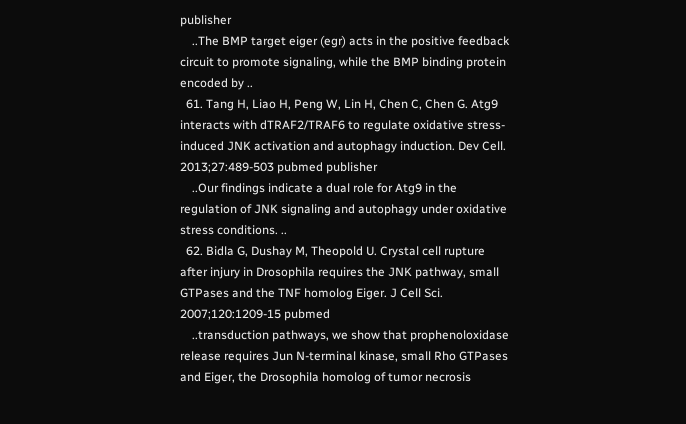publisher
    ..The BMP target eiger (egr) acts in the positive feedback circuit to promote signaling, while the BMP binding protein encoded by ..
  61. Tang H, Liao H, Peng W, Lin H, Chen C, Chen G. Atg9 interacts with dTRAF2/TRAF6 to regulate oxidative stress-induced JNK activation and autophagy induction. Dev Cell. 2013;27:489-503 pubmed publisher
    ..Our findings indicate a dual role for Atg9 in the regulation of JNK signaling and autophagy under oxidative stress conditions. ..
  62. Bidla G, Dushay M, Theopold U. Crystal cell rupture after injury in Drosophila requires the JNK pathway, small GTPases and the TNF homolog Eiger. J Cell Sci. 2007;120:1209-15 pubmed
    ..transduction pathways, we show that prophenoloxidase release requires Jun N-terminal kinase, small Rho GTPases and Eiger, the Drosophila homolog of tumor necrosis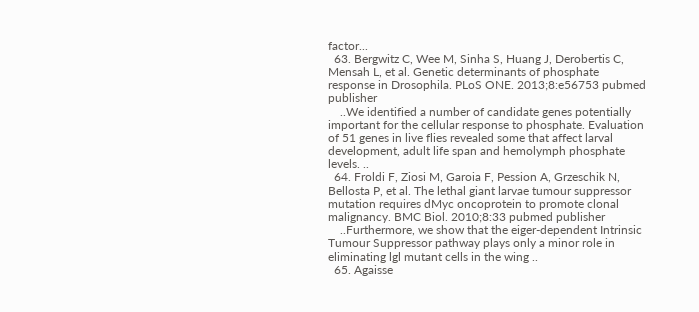factor...
  63. Bergwitz C, Wee M, Sinha S, Huang J, Derobertis C, Mensah L, et al. Genetic determinants of phosphate response in Drosophila. PLoS ONE. 2013;8:e56753 pubmed publisher
    ..We identified a number of candidate genes potentially important for the cellular response to phosphate. Evaluation of 51 genes in live flies revealed some that affect larval development, adult life span and hemolymph phosphate levels. ..
  64. Froldi F, Ziosi M, Garoia F, Pession A, Grzeschik N, Bellosta P, et al. The lethal giant larvae tumour suppressor mutation requires dMyc oncoprotein to promote clonal malignancy. BMC Biol. 2010;8:33 pubmed publisher
    ..Furthermore, we show that the eiger-dependent Intrinsic Tumour Suppressor pathway plays only a minor role in eliminating lgl mutant cells in the wing ..
  65. Agaisse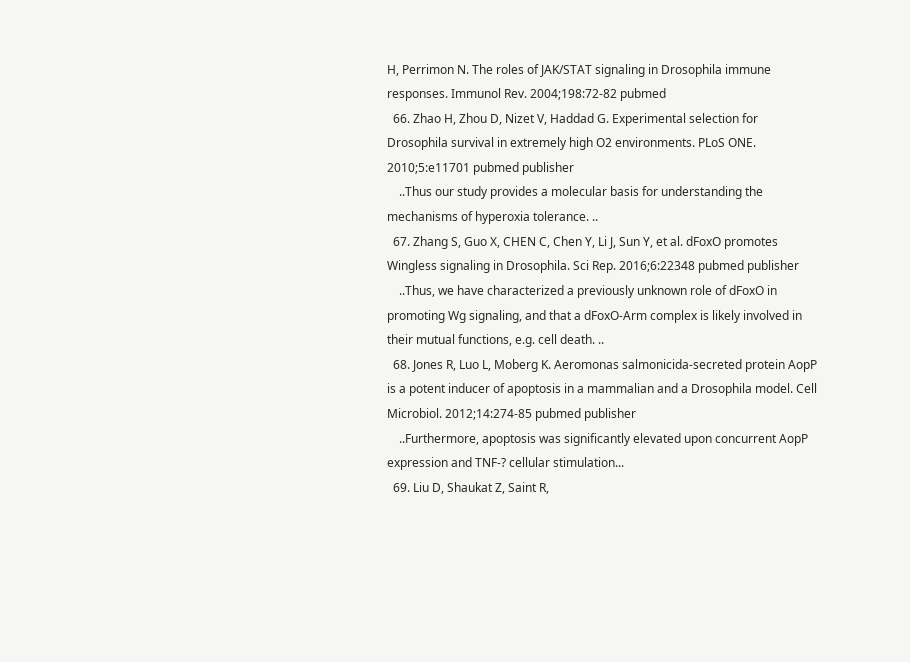H, Perrimon N. The roles of JAK/STAT signaling in Drosophila immune responses. Immunol Rev. 2004;198:72-82 pubmed
  66. Zhao H, Zhou D, Nizet V, Haddad G. Experimental selection for Drosophila survival in extremely high O2 environments. PLoS ONE. 2010;5:e11701 pubmed publisher
    ..Thus our study provides a molecular basis for understanding the mechanisms of hyperoxia tolerance. ..
  67. Zhang S, Guo X, CHEN C, Chen Y, Li J, Sun Y, et al. dFoxO promotes Wingless signaling in Drosophila. Sci Rep. 2016;6:22348 pubmed publisher
    ..Thus, we have characterized a previously unknown role of dFoxO in promoting Wg signaling, and that a dFoxO-Arm complex is likely involved in their mutual functions, e.g. cell death. ..
  68. Jones R, Luo L, Moberg K. Aeromonas salmonicida-secreted protein AopP is a potent inducer of apoptosis in a mammalian and a Drosophila model. Cell Microbiol. 2012;14:274-85 pubmed publisher
    ..Furthermore, apoptosis was significantly elevated upon concurrent AopP expression and TNF-? cellular stimulation...
  69. Liu D, Shaukat Z, Saint R,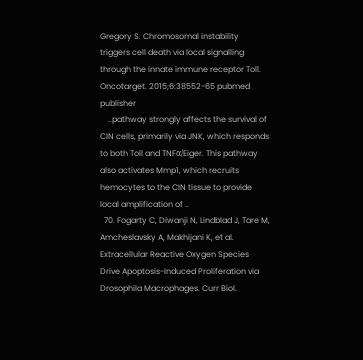Gregory S. Chromosomal instability triggers cell death via local signalling through the innate immune receptor Toll. Oncotarget. 2015;6:38552-65 pubmed publisher
    ..pathway strongly affects the survival of CIN cells, primarily via JNK, which responds to both Toll and TNFα/Eiger. This pathway also activates Mmp1, which recruits hemocytes to the CIN tissue to provide local amplification of ..
  70. Fogarty C, Diwanji N, Lindblad J, Tare M, Amcheslavsky A, Makhijani K, et al. Extracellular Reactive Oxygen Species Drive Apoptosis-Induced Proliferation via Drosophila Macrophages. Curr Biol.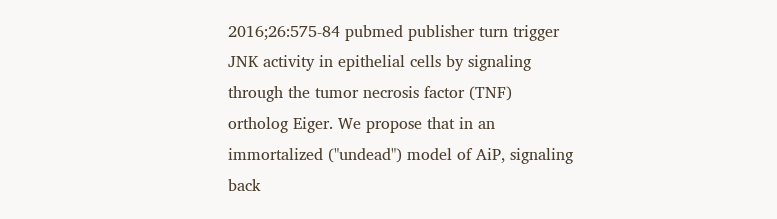2016;26:575-84 pubmed publisher turn trigger JNK activity in epithelial cells by signaling through the tumor necrosis factor (TNF) ortholog Eiger. We propose that in an immortalized ("undead") model of AiP, signaling back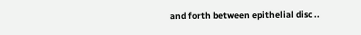and forth between epithelial disc ..